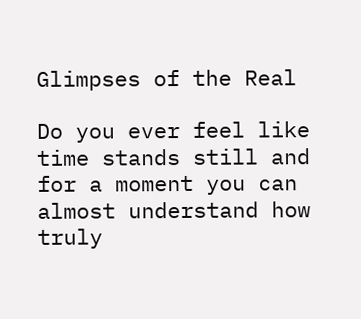Glimpses of the Real

Do you ever feel like time stands still and for a moment you can almost understand how truly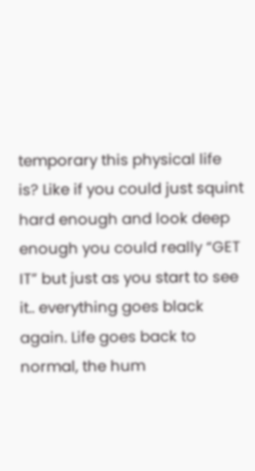temporary this physical life is? Like if you could just squint hard enough and look deep enough you could really “GET IT” but just as you start to see it.. everything goes black again. Life goes back to normal, the hum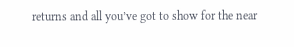returns and all you’ve got to show for the near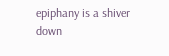epiphany is a shiver down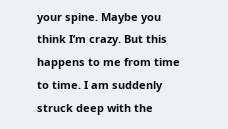your spine. Maybe you think I’m crazy. But this happens to me from time to time. I am suddenly struck deep with the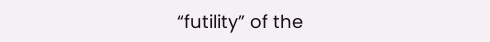“futility” of the